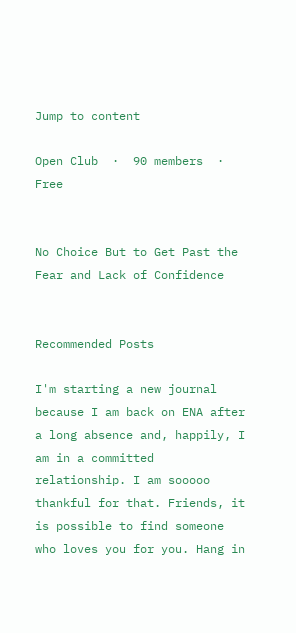Jump to content

Open Club  ·  90 members  ·  Free


No Choice But to Get Past the Fear and Lack of Confidence


Recommended Posts

I'm starting a new journal because I am back on ENA after a long absence and, happily, I am in a committed relationship. I am sooooo thankful for that. Friends, it is possible to find someone who loves you for you. Hang in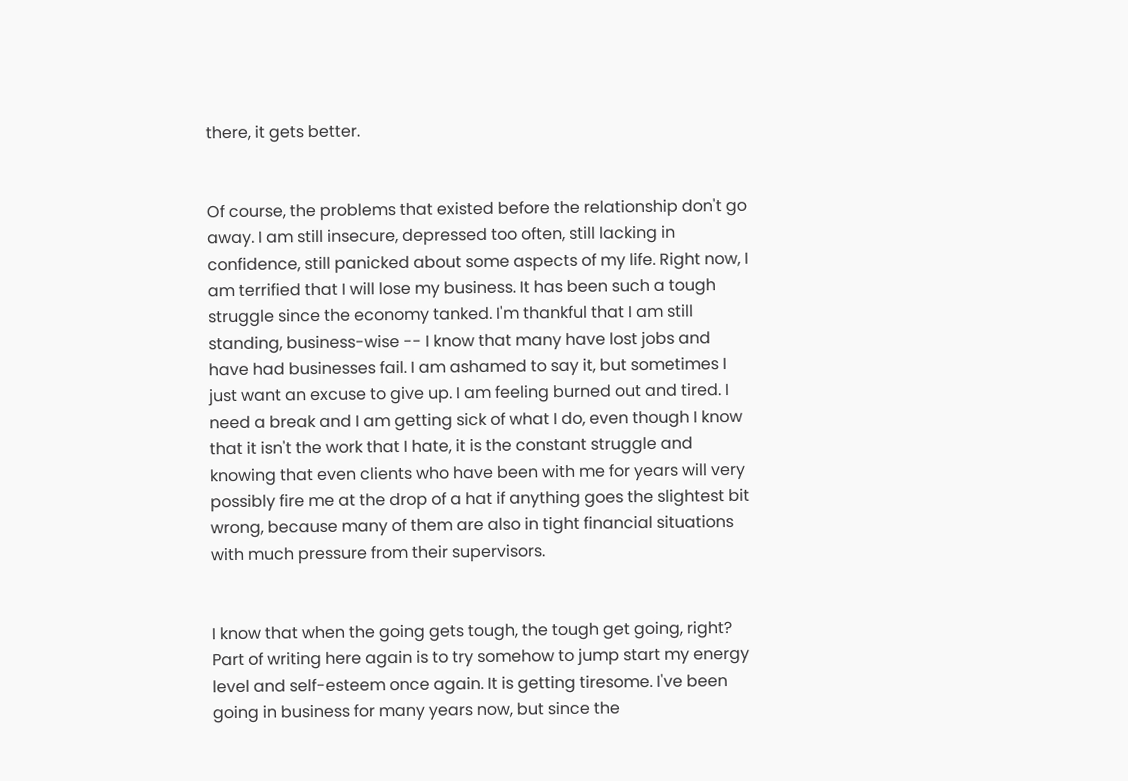there, it gets better.


Of course, the problems that existed before the relationship don't go away. I am still insecure, depressed too often, still lacking in confidence, still panicked about some aspects of my life. Right now, I am terrified that I will lose my business. It has been such a tough struggle since the economy tanked. I'm thankful that I am still standing, business-wise -- I know that many have lost jobs and have had businesses fail. I am ashamed to say it, but sometimes I just want an excuse to give up. I am feeling burned out and tired. I need a break and I am getting sick of what I do, even though I know that it isn't the work that I hate, it is the constant struggle and knowing that even clients who have been with me for years will very possibly fire me at the drop of a hat if anything goes the slightest bit wrong, because many of them are also in tight financial situations with much pressure from their supervisors.


I know that when the going gets tough, the tough get going, right? Part of writing here again is to try somehow to jump start my energy level and self-esteem once again. It is getting tiresome. I've been going in business for many years now, but since the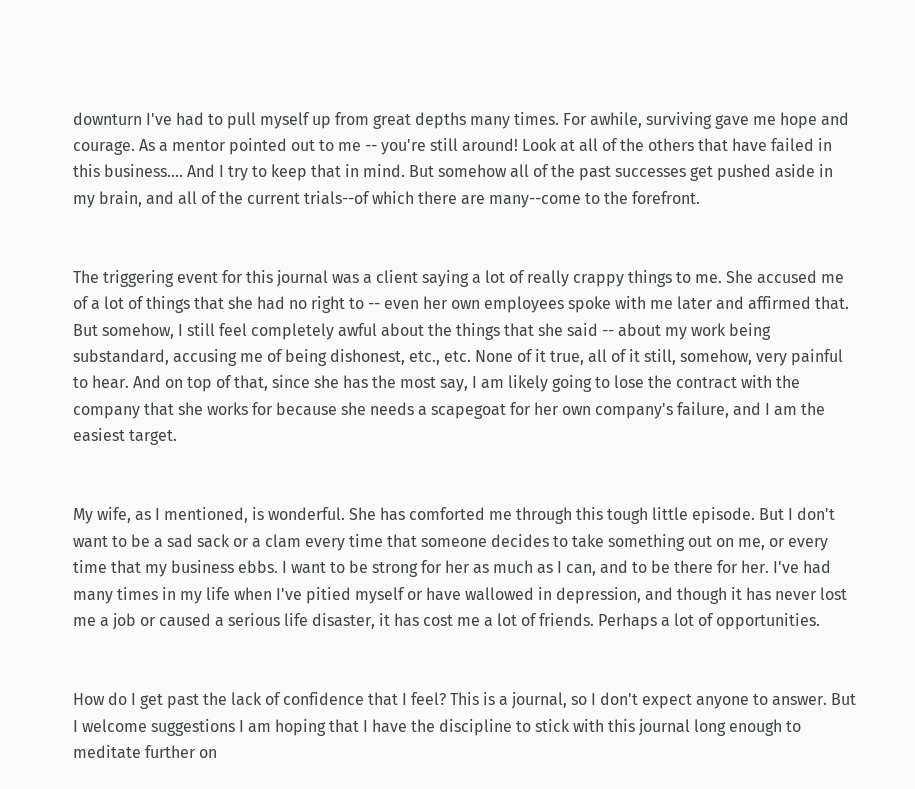downturn I've had to pull myself up from great depths many times. For awhile, surviving gave me hope and courage. As a mentor pointed out to me -- you're still around! Look at all of the others that have failed in this business.... And I try to keep that in mind. But somehow all of the past successes get pushed aside in my brain, and all of the current trials--of which there are many--come to the forefront.


The triggering event for this journal was a client saying a lot of really crappy things to me. She accused me of a lot of things that she had no right to -- even her own employees spoke with me later and affirmed that. But somehow, I still feel completely awful about the things that she said -- about my work being substandard, accusing me of being dishonest, etc., etc. None of it true, all of it still, somehow, very painful to hear. And on top of that, since she has the most say, I am likely going to lose the contract with the company that she works for because she needs a scapegoat for her own company's failure, and I am the easiest target.


My wife, as I mentioned, is wonderful. She has comforted me through this tough little episode. But I don't want to be a sad sack or a clam every time that someone decides to take something out on me, or every time that my business ebbs. I want to be strong for her as much as I can, and to be there for her. I've had many times in my life when I've pitied myself or have wallowed in depression, and though it has never lost me a job or caused a serious life disaster, it has cost me a lot of friends. Perhaps a lot of opportunities.


How do I get past the lack of confidence that I feel? This is a journal, so I don't expect anyone to answer. But I welcome suggestions I am hoping that I have the discipline to stick with this journal long enough to meditate further on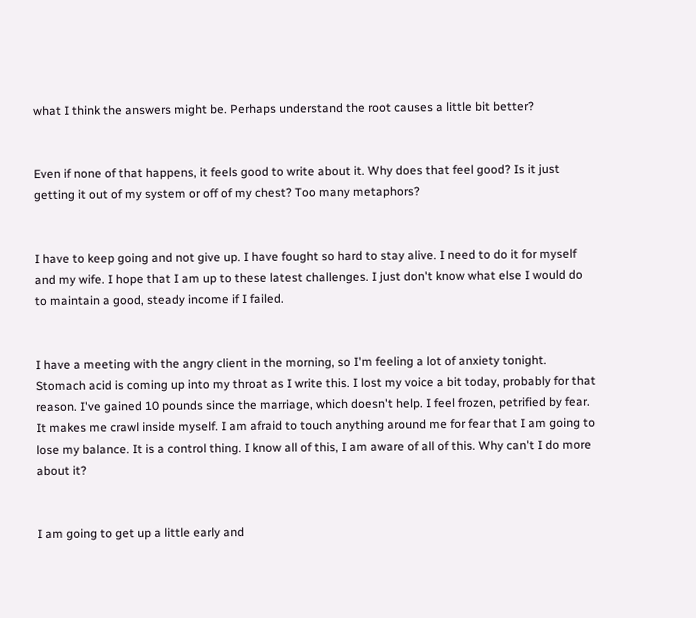what I think the answers might be. Perhaps understand the root causes a little bit better?


Even if none of that happens, it feels good to write about it. Why does that feel good? Is it just getting it out of my system or off of my chest? Too many metaphors?


I have to keep going and not give up. I have fought so hard to stay alive. I need to do it for myself and my wife. I hope that I am up to these latest challenges. I just don't know what else I would do to maintain a good, steady income if I failed.


I have a meeting with the angry client in the morning, so I'm feeling a lot of anxiety tonight. Stomach acid is coming up into my throat as I write this. I lost my voice a bit today, probably for that reason. I've gained 10 pounds since the marriage, which doesn't help. I feel frozen, petrified by fear. It makes me crawl inside myself. I am afraid to touch anything around me for fear that I am going to lose my balance. It is a control thing. I know all of this, I am aware of all of this. Why can't I do more about it?


I am going to get up a little early and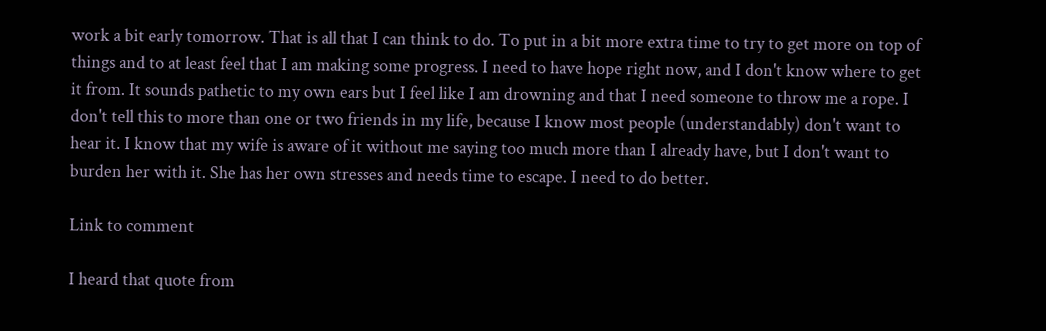work a bit early tomorrow. That is all that I can think to do. To put in a bit more extra time to try to get more on top of things and to at least feel that I am making some progress. I need to have hope right now, and I don't know where to get it from. It sounds pathetic to my own ears but I feel like I am drowning and that I need someone to throw me a rope. I don't tell this to more than one or two friends in my life, because I know most people (understandably) don't want to hear it. I know that my wife is aware of it without me saying too much more than I already have, but I don't want to burden her with it. She has her own stresses and needs time to escape. I need to do better.

Link to comment

I heard that quote from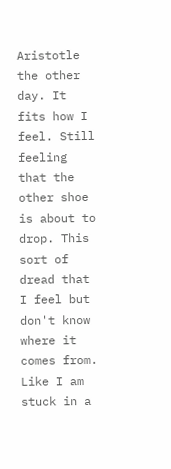Aristotle the other day. It fits how I feel. Still feeling that the other shoe is about to drop. This sort of dread that I feel but don't know where it comes from. Like I am stuck in a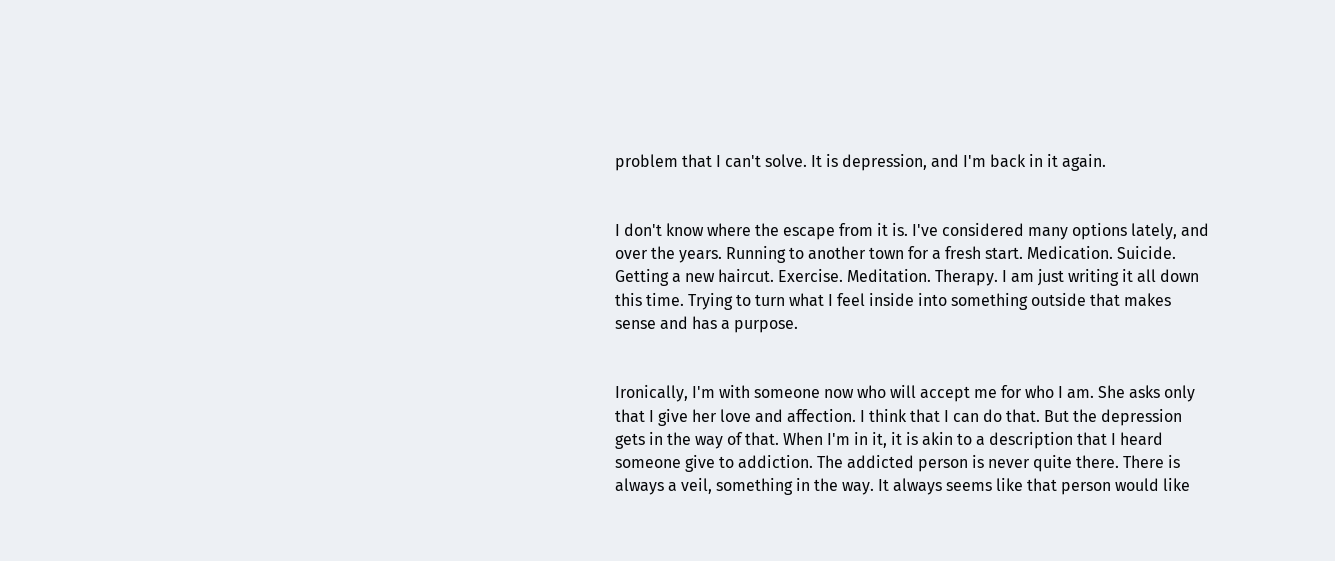problem that I can't solve. It is depression, and I'm back in it again.


I don't know where the escape from it is. I've considered many options lately, and over the years. Running to another town for a fresh start. Medication. Suicide. Getting a new haircut. Exercise. Meditation. Therapy. I am just writing it all down this time. Trying to turn what I feel inside into something outside that makes sense and has a purpose.


Ironically, I'm with someone now who will accept me for who I am. She asks only that I give her love and affection. I think that I can do that. But the depression gets in the way of that. When I'm in it, it is akin to a description that I heard someone give to addiction. The addicted person is never quite there. There is always a veil, something in the way. It always seems like that person would like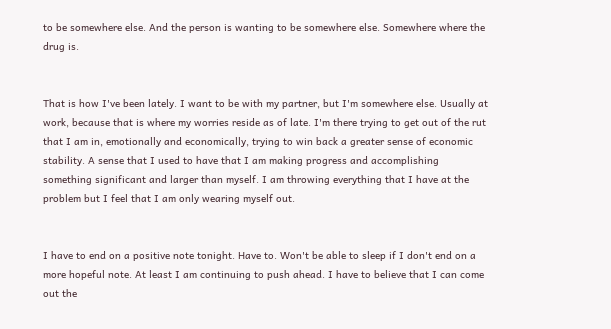to be somewhere else. And the person is wanting to be somewhere else. Somewhere where the drug is.


That is how I've been lately. I want to be with my partner, but I'm somewhere else. Usually at work, because that is where my worries reside as of late. I'm there trying to get out of the rut that I am in, emotionally and economically, trying to win back a greater sense of economic stability. A sense that I used to have that I am making progress and accomplishing something significant and larger than myself. I am throwing everything that I have at the problem but I feel that I am only wearing myself out.


I have to end on a positive note tonight. Have to. Won't be able to sleep if I don't end on a more hopeful note. At least I am continuing to push ahead. I have to believe that I can come out the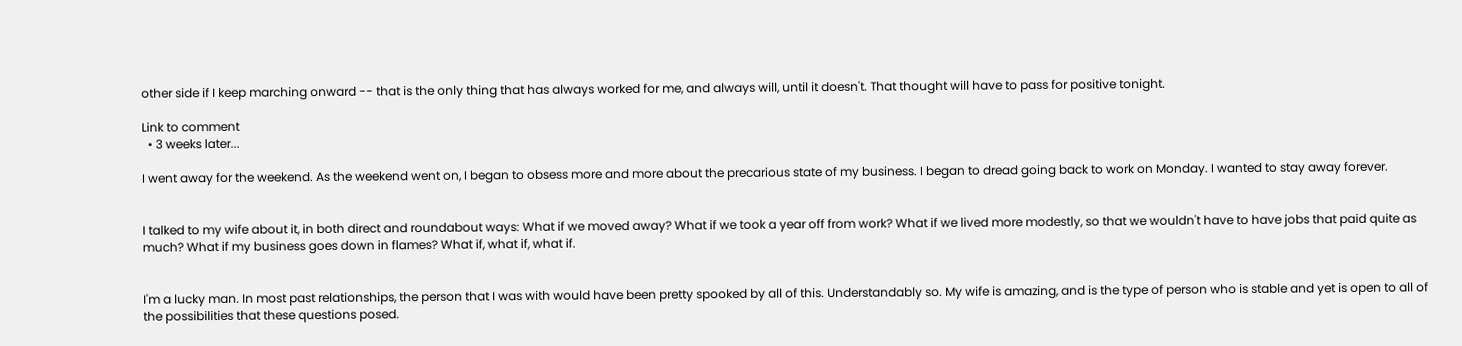other side if I keep marching onward -- that is the only thing that has always worked for me, and always will, until it doesn't. That thought will have to pass for positive tonight.

Link to comment
  • 3 weeks later...

I went away for the weekend. As the weekend went on, I began to obsess more and more about the precarious state of my business. I began to dread going back to work on Monday. I wanted to stay away forever.


I talked to my wife about it, in both direct and roundabout ways: What if we moved away? What if we took a year off from work? What if we lived more modestly, so that we wouldn't have to have jobs that paid quite as much? What if my business goes down in flames? What if, what if, what if.


I'm a lucky man. In most past relationships, the person that I was with would have been pretty spooked by all of this. Understandably so. My wife is amazing, and is the type of person who is stable and yet is open to all of the possibilities that these questions posed.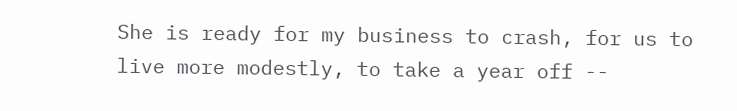She is ready for my business to crash, for us to live more modestly, to take a year off --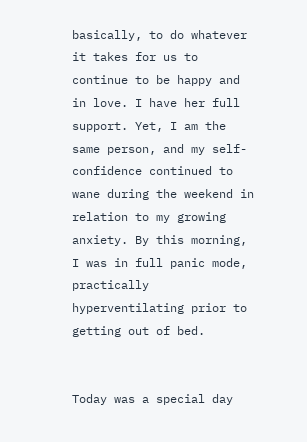basically, to do whatever it takes for us to continue to be happy and in love. I have her full support. Yet, I am the same person, and my self-confidence continued to wane during the weekend in relation to my growing anxiety. By this morning, I was in full panic mode, practically hyperventilating prior to getting out of bed.


Today was a special day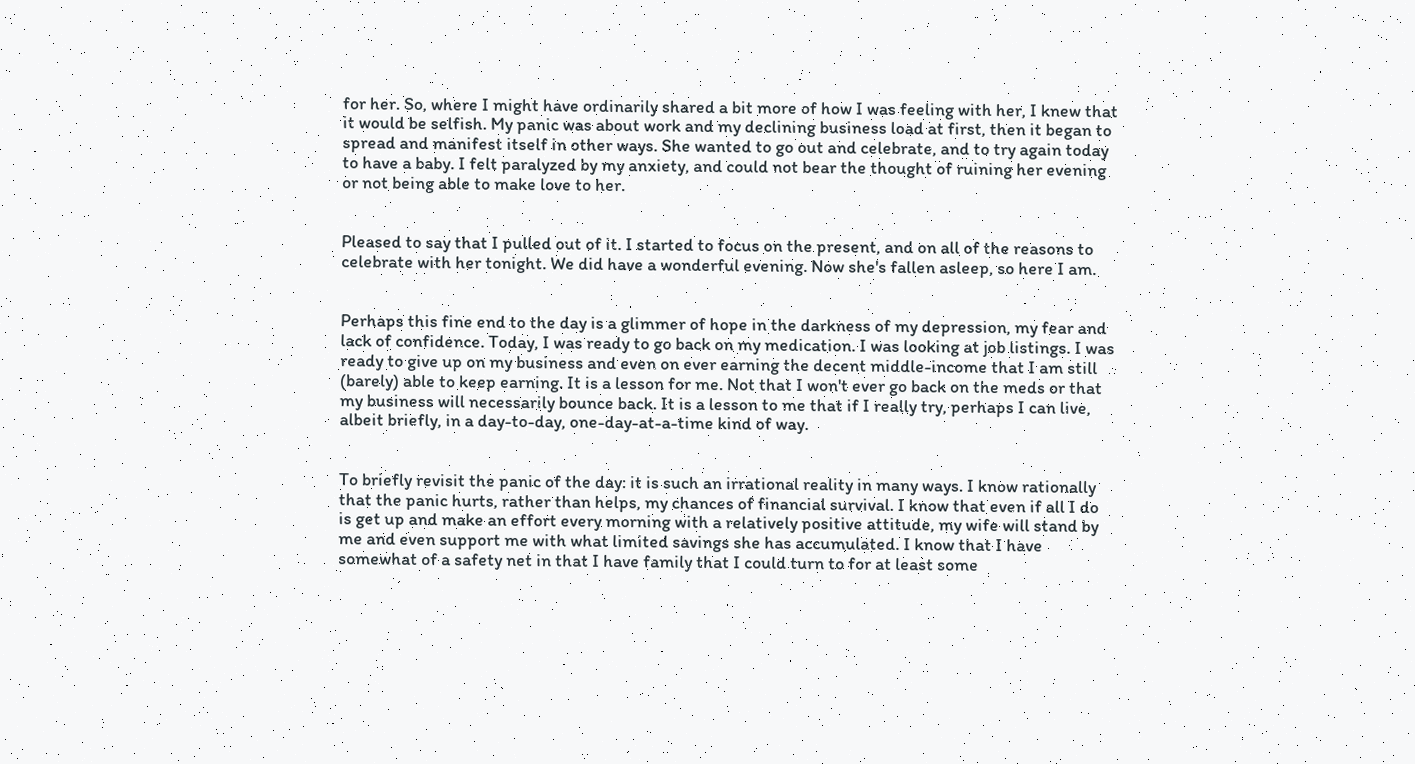for her. So, where I might have ordinarily shared a bit more of how I was feeling with her, I knew that it would be selfish. My panic was about work and my declining business load at first, then it began to spread and manifest itself in other ways. She wanted to go out and celebrate, and to try again today to have a baby. I felt paralyzed by my anxiety, and could not bear the thought of ruining her evening or not being able to make love to her.


Pleased to say that I pulled out of it. I started to focus on the present, and on all of the reasons to celebrate with her tonight. We did have a wonderful evening. Now she's fallen asleep, so here I am.


Perhaps this fine end to the day is a glimmer of hope in the darkness of my depression, my fear and lack of confidence. Today, I was ready to go back on my medication. I was looking at job listings. I was ready to give up on my business and even on ever earning the decent middle-income that I am still (barely) able to keep earning. It is a lesson for me. Not that I won't ever go back on the meds or that my business will necessarily bounce back. It is a lesson to me that if I really try, perhaps I can live, albeit briefly, in a day-to-day, one-day-at-a-time kind of way.


To briefly revisit the panic of the day: it is such an irrational reality in many ways. I know rationally that the panic hurts, rather than helps, my chances of financial survival. I know that even if all I do is get up and make an effort every morning with a relatively positive attitude, my wife will stand by me and even support me with what limited savings she has accumulated. I know that I have somewhat of a safety net in that I have family that I could turn to for at least some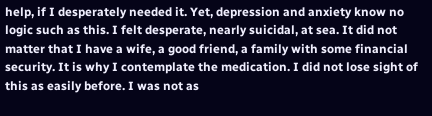help, if I desperately needed it. Yet, depression and anxiety know no logic such as this. I felt desperate, nearly suicidal, at sea. It did not matter that I have a wife, a good friend, a family with some financial security. It is why I contemplate the medication. I did not lose sight of this as easily before. I was not as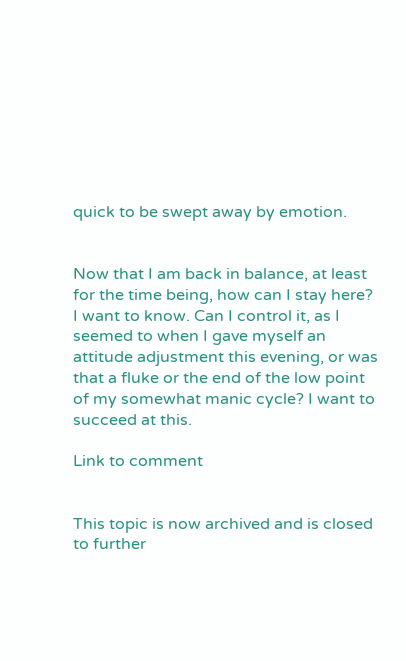quick to be swept away by emotion.


Now that I am back in balance, at least for the time being, how can I stay here? I want to know. Can I control it, as I seemed to when I gave myself an attitude adjustment this evening, or was that a fluke or the end of the low point of my somewhat manic cycle? I want to succeed at this.

Link to comment


This topic is now archived and is closed to further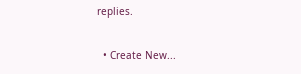replies.

  • Create New...